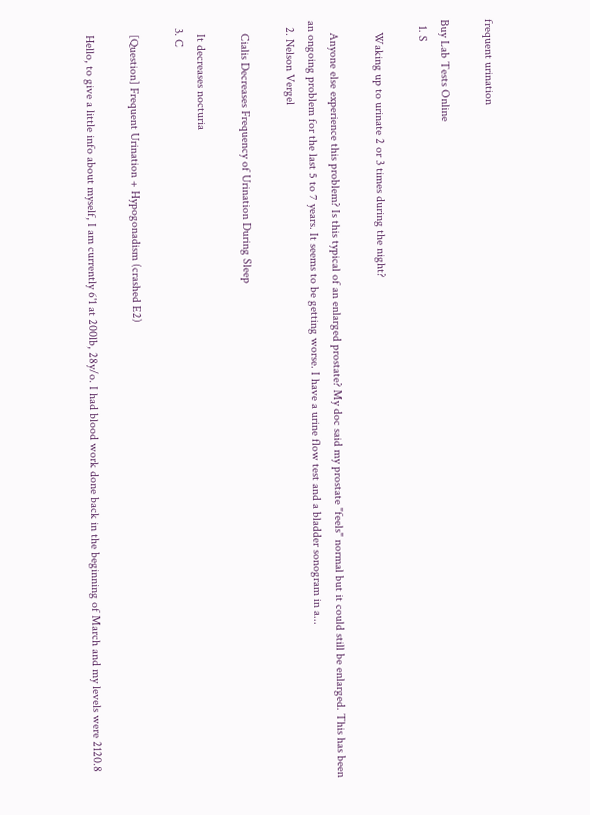frequent urination

Buy Lab Tests Online
  1. S

    Waking up to urinate 2 or 3 times during the night?

    Anyone else experience this problem? Is this typical of an enlarged prostate? My doc said my prostate "feels" normal but it could still be enlarged. This has been an ongoing problem for the last 5 to 7 years. It seems to be getting worse. I have a urine flow test and a bladder sonogram in a...
  2. Nelson Vergel

    Cialis Decreases Frequency of Urination During Sleep

    It decreases nocturia
  3. C

    [Question] Frequent Urination + Hypogonadism (crashed E2)

    Hello, to give a little info about myself, I am currently 6'1 at 200lb, 28y/o. I had blood work done back in the beginning of March and my levels were 2120.8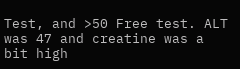Test, and >50 Free test. ALT was 47 and creatine was a bit high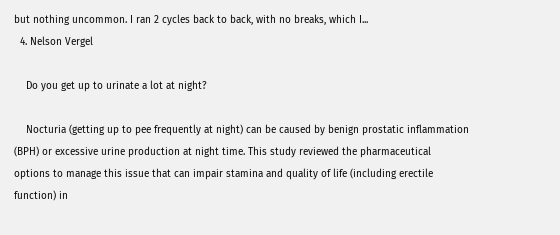but nothing uncommon. I ran 2 cycles back to back, with no breaks, which I...
  4. Nelson Vergel

    Do you get up to urinate a lot at night?

    Nocturia (getting up to pee frequently at night) can be caused by benign prostatic inflammation (BPH) or excessive urine production at night time. This study reviewed the pharmaceutical options to manage this issue that can impair stamina and quality of life (including erectile function) in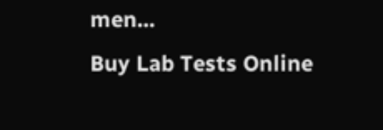men...
Buy Lab Tests Online